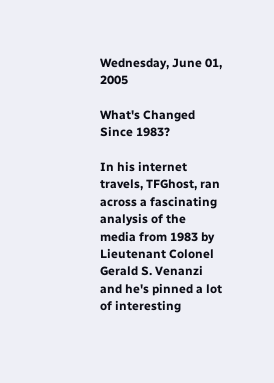Wednesday, June 01, 2005

What's Changed Since 1983?

In his internet travels, TFGhost, ran across a fascinating analysis of the media from 1983 by Lieutenant Colonel Gerald S. Venanzi and he's pinned a lot of interesting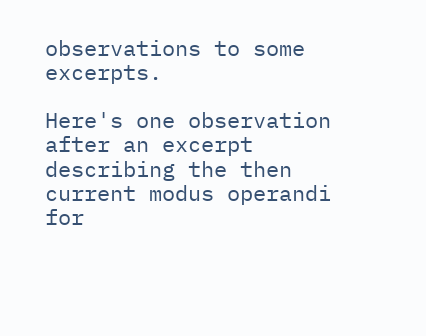observations to some excerpts.

Here's one observation after an excerpt describing the then current modus operandi for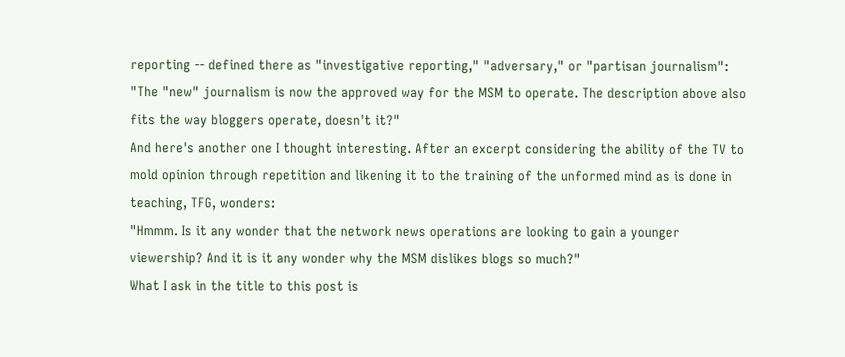reporting -- defined there as "investigative reporting," "adversary," or "partisan journalism":
"The "new" journalism is now the approved way for the MSM to operate. The description above also fits the way bloggers operate, doesn't it?"
And here's another one I thought interesting. After an excerpt considering the ability of the TV to mold opinion through repetition and likening it to the training of the unformed mind as is done in teaching, TFG, wonders:
"Hmmm. Is it any wonder that the network news operations are looking to gain a younger viewership? And it is it any wonder why the MSM dislikes blogs so much?"
What I ask in the title to this post is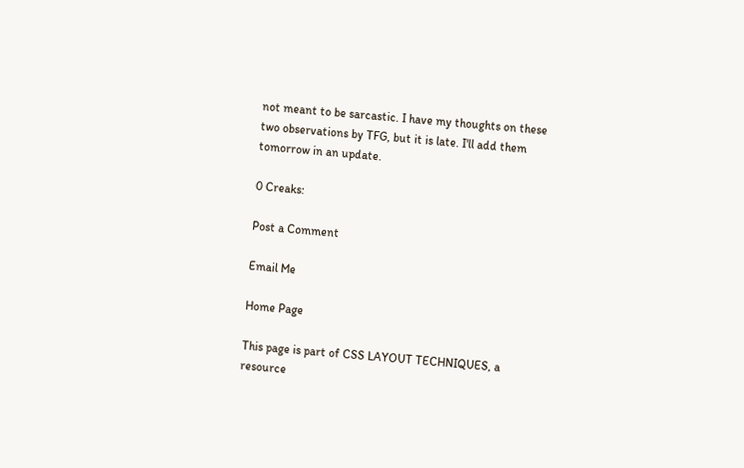not meant to be sarcastic. I have my thoughts on these two observations by TFG, but it is late. I'll add them tomorrow in an update.

0 Creaks:

Post a Comment

Email Me

Home Page

This page is part of CSS LAYOUT TECHNIQUES, a resource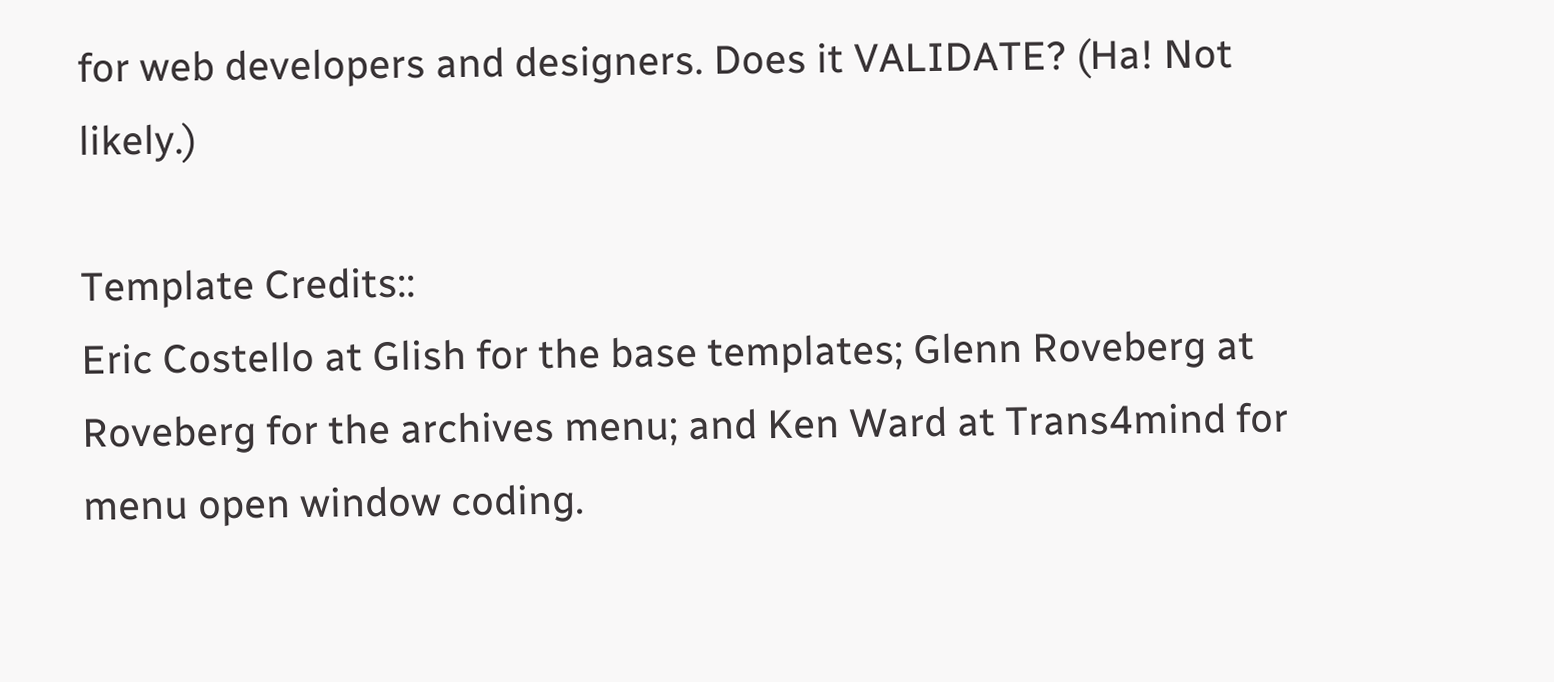for web developers and designers. Does it VALIDATE? (Ha! Not likely.)

Template Credits::
Eric Costello at Glish for the base templates; Glenn Roveberg at Roveberg for the archives menu; and Ken Ward at Trans4mind for menu open window coding.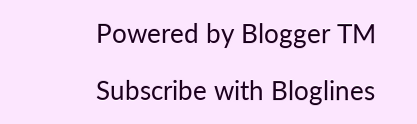Powered by Blogger TM

Subscribe with Bloglines